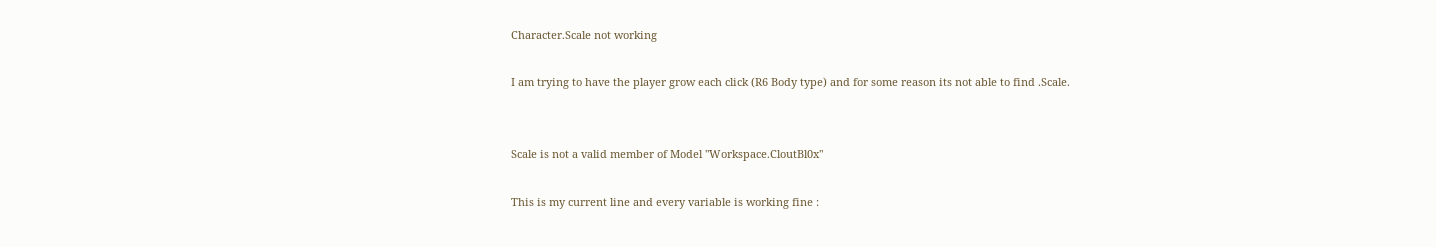Character.Scale not working

I am trying to have the player grow each click (R6 Body type) and for some reason its not able to find .Scale.


Scale is not a valid member of Model "Workspace.CloutBl0x"

This is my current line and every variable is working fine :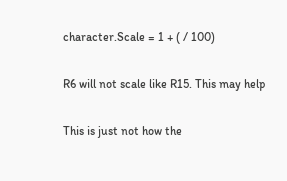character.Scale = 1 + ( / 100)

R6 will not scale like R15. This may help

This is just not how the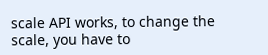scale API works, to change the scale, you have to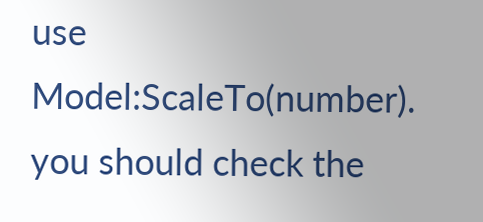use Model:ScaleTo(number). you should check the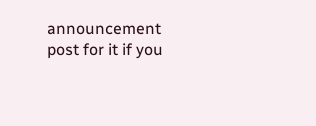announcement post for it if you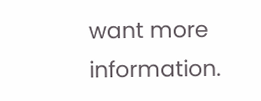want more information.